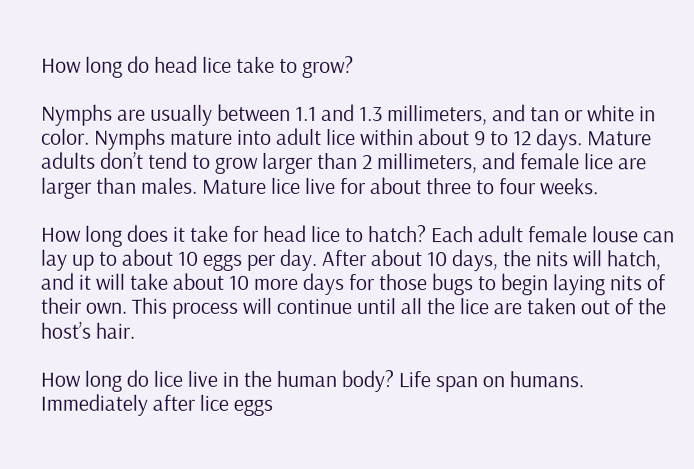How long do head lice take to grow?

Nymphs are usually between 1.1 and 1.3 millimeters, and tan or white in color. Nymphs mature into adult lice within about 9 to 12 days. Mature adults don’t tend to grow larger than 2 millimeters, and female lice are larger than males. Mature lice live for about three to four weeks.

How long does it take for head lice to hatch? Each adult female louse can lay up to about 10 eggs per day. After about 10 days, the nits will hatch, and it will take about 10 more days for those bugs to begin laying nits of their own. This process will continue until all the lice are taken out of the host’s hair.

How long do lice live in the human body? Life span on humans. Immediately after lice eggs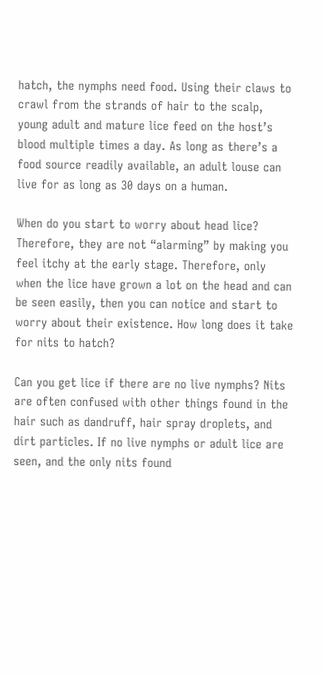hatch, the nymphs need food. Using their claws to crawl from the strands of hair to the scalp, young adult and mature lice feed on the host’s blood multiple times a day. As long as there’s a food source readily available, an adult louse can live for as long as 30 days on a human.

When do you start to worry about head lice? Therefore, they are not “alarming” by making you feel itchy at the early stage. Therefore, only when the lice have grown a lot on the head and can be seen easily, then you can notice and start to worry about their existence. How long does it take for nits to hatch?

Can you get lice if there are no live nymphs? Nits are often confused with other things found in the hair such as dandruff, hair spray droplets, and dirt particles. If no live nymphs or adult lice are seen, and the only nits found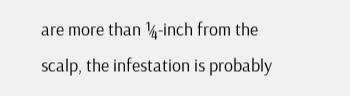are more than ¼-inch from the scalp, the infestation is probably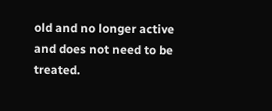old and no longer active and does not need to be treated.